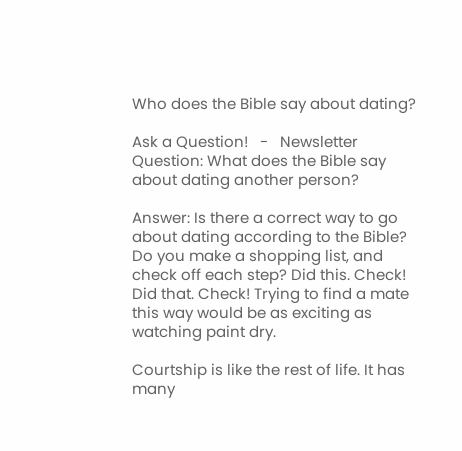Who does the Bible say about dating?

Ask a Question!   -   Newsletter
Question: What does the Bible say about dating another person?

Answer: Is there a correct way to go about dating according to the Bible? Do you make a shopping list, and check off each step? Did this. Check! Did that. Check! Trying to find a mate this way would be as exciting as watching paint dry.

Courtship is like the rest of life. It has many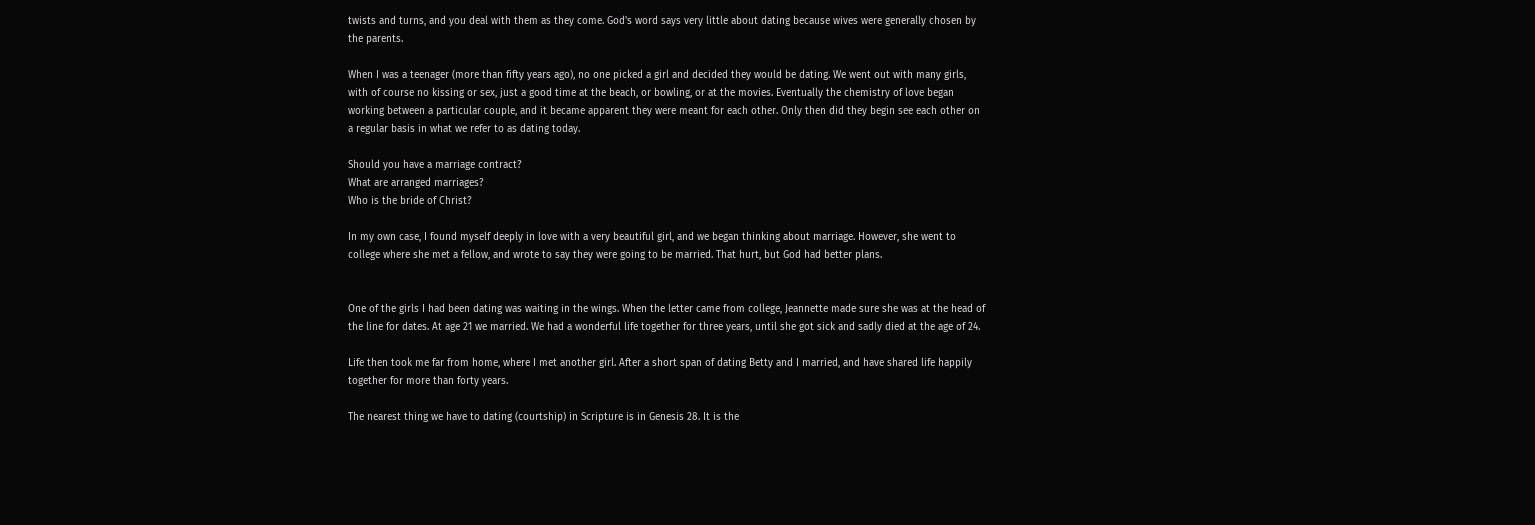twists and turns, and you deal with them as they come. God's word says very little about dating because wives were generally chosen by the parents.

When I was a teenager (more than fifty years ago), no one picked a girl and decided they would be dating. We went out with many girls, with of course no kissing or sex, just a good time at the beach, or bowling, or at the movies. Eventually the chemistry of love began working between a particular couple, and it became apparent they were meant for each other. Only then did they begin see each other on a regular basis in what we refer to as dating today.

Should you have a marriage contract?
What are arranged marriages?
Who is the bride of Christ?

In my own case, I found myself deeply in love with a very beautiful girl, and we began thinking about marriage. However, she went to college where she met a fellow, and wrote to say they were going to be married. That hurt, but God had better plans.


One of the girls I had been dating was waiting in the wings. When the letter came from college, Jeannette made sure she was at the head of the line for dates. At age 21 we married. We had a wonderful life together for three years, until she got sick and sadly died at the age of 24.

Life then took me far from home, where I met another girl. After a short span of dating Betty and I married, and have shared life happily together for more than forty years.

The nearest thing we have to dating (courtship) in Scripture is in Genesis 28. It is the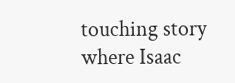touching story where Isaac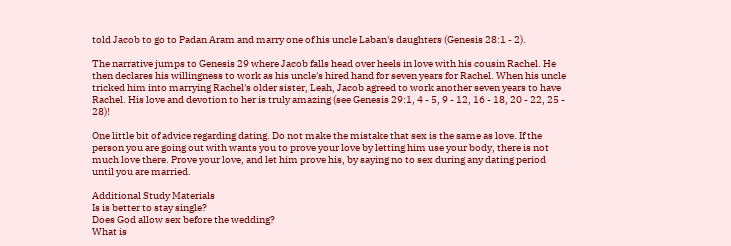told Jacob to go to Padan Aram and marry one of his uncle Laban's daughters (Genesis 28:1 - 2).

The narrative jumps to Genesis 29 where Jacob falls head over heels in love with his cousin Rachel. He then declares his willingness to work as his uncle's hired hand for seven years for Rachel. When his uncle tricked him into marrying Rachel's older sister, Leah, Jacob agreed to work another seven years to have Rachel. His love and devotion to her is truly amazing (see Genesis 29:1, 4 - 5, 9 - 12, 16 - 18, 20 - 22, 25 - 28)!

One little bit of advice regarding dating. Do not make the mistake that sex is the same as love. If the person you are going out with wants you to prove your love by letting him use your body, there is not much love there. Prove your love, and let him prove his, by saying no to sex during any dating period until you are married.

Additional Study Materials
Is is better to stay single?
Does God allow sex before the wedding?
What is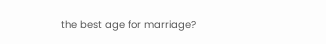the best age for marriage?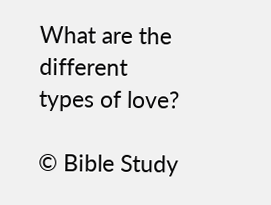What are the different types of love?

© Bible Study